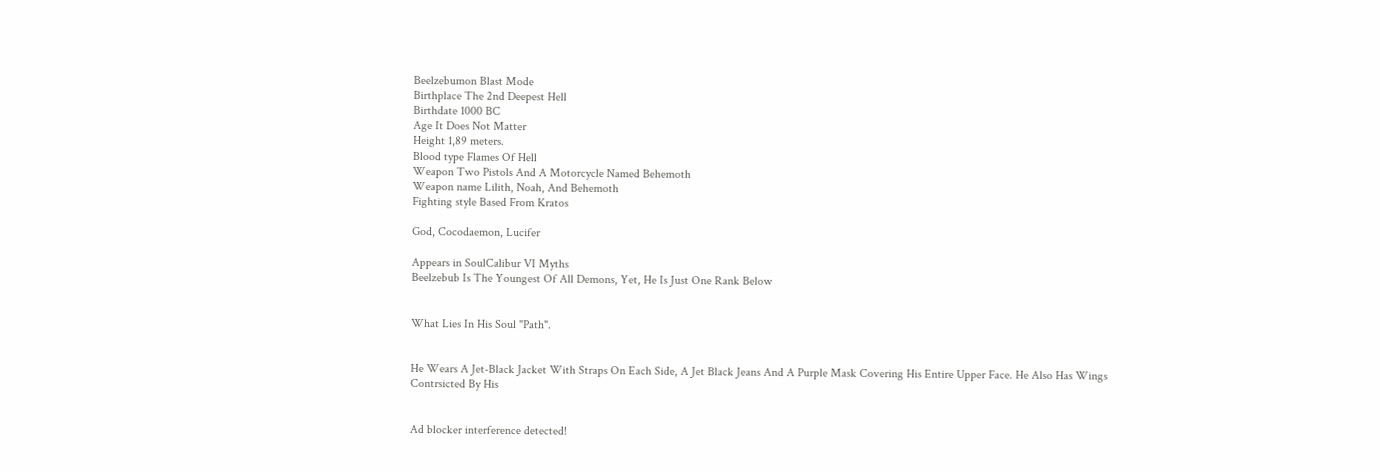Beelzebumon Blast Mode
Birthplace The 2nd Deepest Hell
Birthdate 1000 BC
Age It Does Not Matter
Height 1,89 meters.
Blood type Flames Of Hell
Weapon Two Pistols And A Motorcycle Named Behemoth
Weapon name Lilith, Noah, And Behemoth
Fighting style Based From Kratos

God, Cocodaemon, Lucifer

Appears in SoulCalibur VI Myths
Beelzebub Is The Youngest Of All Demons, Yet, He Is Just One Rank Below


What Lies In His Soul "Path".


He Wears A Jet-Black Jacket With Straps On Each Side, A Jet Black Jeans And A Purple Mask Covering His Entire Upper Face. He Also Has Wings Contrsicted By His


Ad blocker interference detected!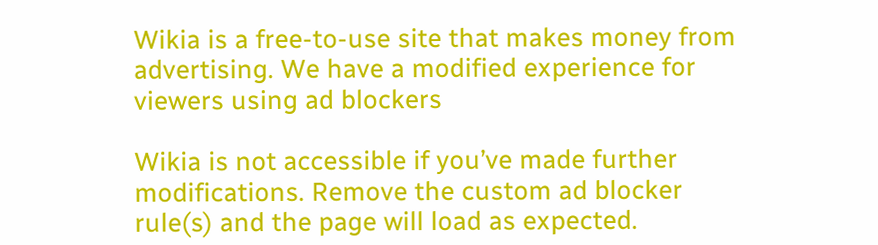Wikia is a free-to-use site that makes money from advertising. We have a modified experience for viewers using ad blockers

Wikia is not accessible if you’ve made further modifications. Remove the custom ad blocker rule(s) and the page will load as expected.